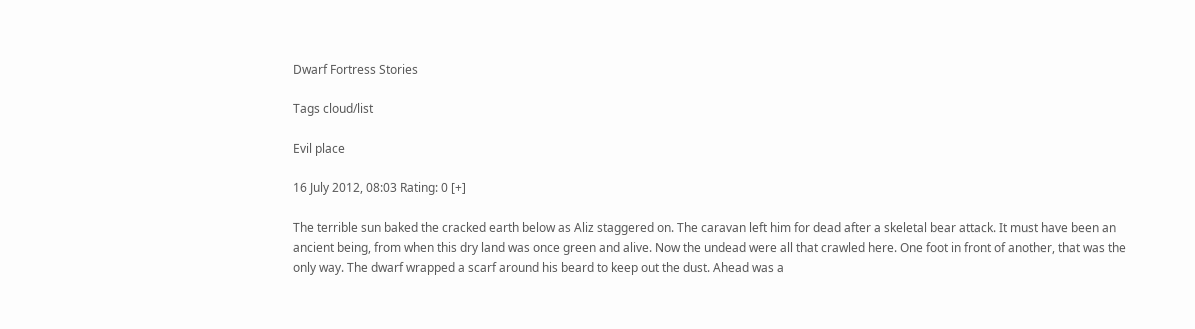Dwarf Fortress Stories

Tags cloud/list

Evil place

16 July 2012, 08:03 Rating: 0 [+]

The terrible sun baked the cracked earth below as Aliz staggered on. The caravan left him for dead after a skeletal bear attack. It must have been an ancient being, from when this dry land was once green and alive. Now the undead were all that crawled here. One foot in front of another, that was the only way. The dwarf wrapped a scarf around his beard to keep out the dust. Ahead was a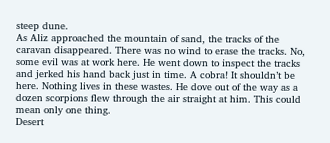steep dune.
As Aliz approached the mountain of sand, the tracks of the caravan disappeared. There was no wind to erase the tracks. No, some evil was at work here. He went down to inspect the tracks and jerked his hand back just in time. A cobra! It shouldn’t be here. Nothing lives in these wastes. He dove out of the way as a dozen scorpions flew through the air straight at him. This could mean only one thing.
Desert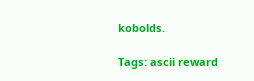kobolds.

Tags: ascii reward